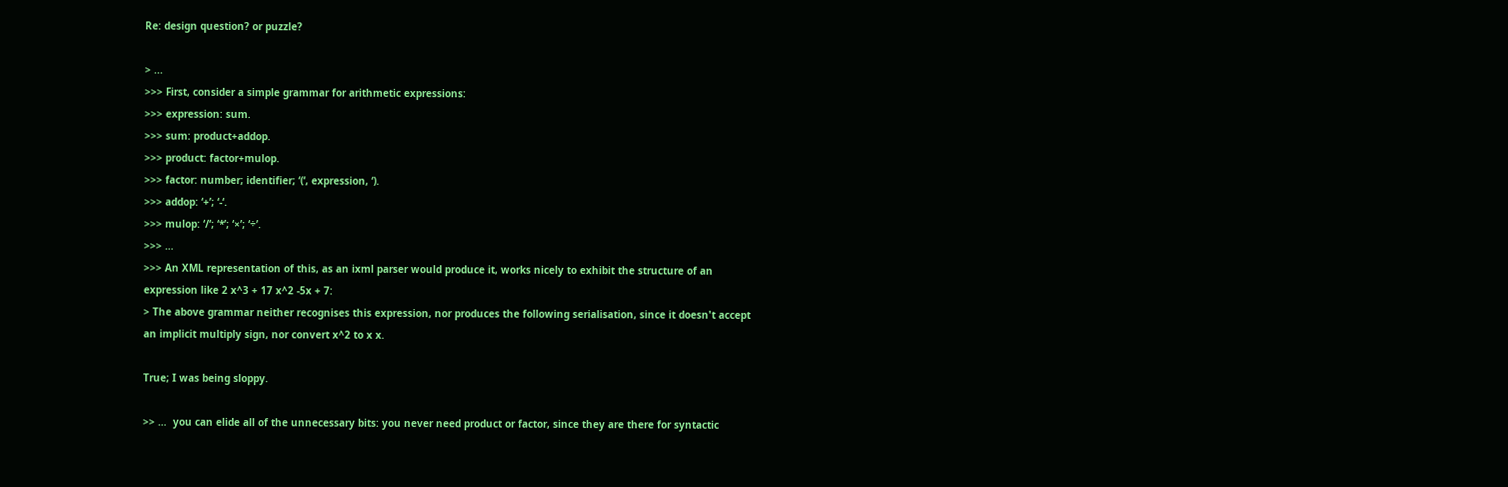Re: design question? or puzzle?

> ...
>>> First, consider a simple grammar for arithmetic expressions:
>>> expression: sum.
>>> sum: product+addop.
>>> product: factor+mulop.
>>> factor: number; identifier; ‘(‘, expression, ‘).
>>> addop: ‘+’; ‘-‘.
>>> mulop: ‘/‘; ‘*’; ‘×’; ‘÷’.
>>> …
>>> An XML representation of this, as an ixml parser would produce it, works nicely to exhibit the structure of an expression like 2 x^3 + 17 x^2 -5x + 7:
> The above grammar neither recognises this expression, nor produces the following serialisation, since it doesn't accept an implicit multiply sign, nor convert x^2 to x x.

True; I was being sloppy.

>> …  you can elide all of the unnecessary bits: you never need product or factor, since they are there for syntactic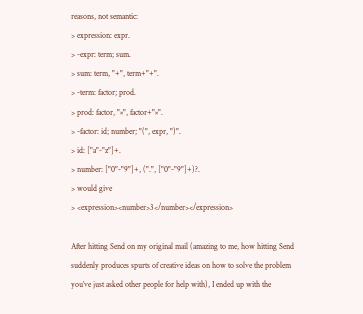reasons, not semantic:
> expression: expr.
> -expr: term; sum.
> sum: term, "+", term+"+".
> -term: factor; prod.
> prod: factor, "×", factor+"×".
> -factor: id; number; "(", expr, ")".
> id: ["a"-"z"]+.
> number: ["0"-"9"]+, (".", ["0"-"9"]+)?.
> would give
> <expression><number>3</number></expression>

After hitting Send on my original mail (amazing to me, how hitting Send suddenly produces spurts of creative ideas on how to solve the problem you’ve just asked other people for help with), I ended up with the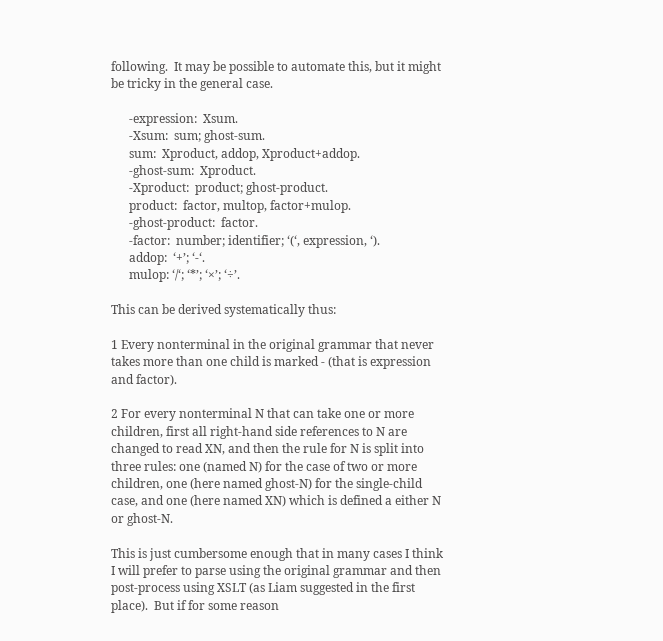following.  It may be possible to automate this, but it might be tricky in the general case.

      -expression:  Xsum.
      -Xsum:  sum; ghost-sum.
      sum:  Xproduct, addop, Xproduct+addop.
      -ghost-sum:  Xproduct.
      -Xproduct:  product; ghost-product.
      product:  factor, multop, factor+mulop.
      -ghost-product:  factor.
      -factor:  number; identifier; ‘(‘, expression, ‘).
      addop:  ‘+’; ‘-‘.
      mulop: ‘/‘; ‘*’; ‘×’; ‘÷’.

This can be derived systematically thus:

1 Every nonterminal in the original grammar that never takes more than one child is marked - (that is expression and factor).

2 For every nonterminal N that can take one or more children, first all right-hand side references to N are changed to read XN, and then the rule for N is split into three rules: one (named N) for the case of two or more children, one (here named ghost-N) for the single-child case, and one (here named XN) which is defined a either N or ghost-N.

This is just cumbersome enough that in many cases I think I will prefer to parse using the original grammar and then post-process using XSLT (as Liam suggested in the first place).  But if for some reason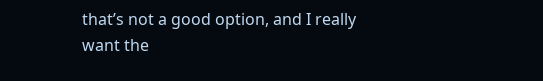that’s not a good option, and I really want the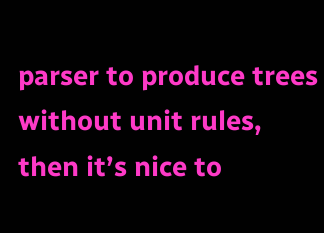parser to produce trees without unit rules, then it’s nice to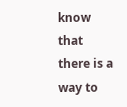know that there is a way to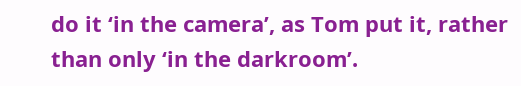do it ‘in the camera’, as Tom put it, rather than only ‘in the darkroom’.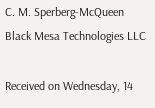C. M. Sperberg-McQueen
Black Mesa Technologies LLC

Received on Wednesday, 14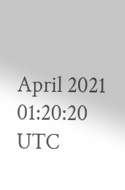April 2021 01:20:20 UTC